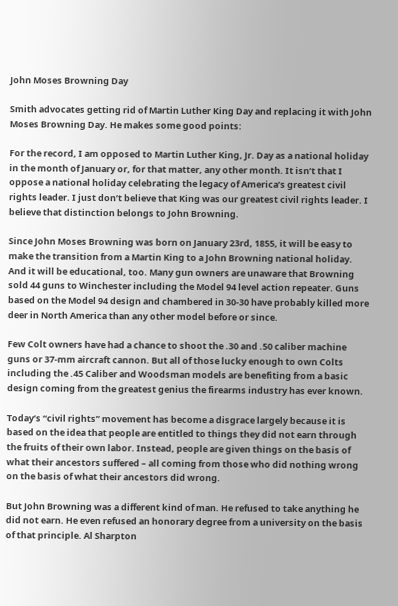John Moses Browning Day

Smith advocates getting rid of Martin Luther King Day and replacing it with John Moses Browning Day. He makes some good points:

For the record, I am opposed to Martin Luther King, Jr. Day as a national holiday in the month of January or, for that matter, any other month. It isn’t that I oppose a national holiday celebrating the legacy of America’s greatest civil rights leader. I just don’t believe that King was our greatest civil rights leader. I believe that distinction belongs to John Browning.

Since John Moses Browning was born on January 23rd, 1855, it will be easy to make the transition from a Martin King to a John Browning national holiday. And it will be educational, too. Many gun owners are unaware that Browning sold 44 guns to Winchester including the Model 94 level action repeater. Guns based on the Model 94 design and chambered in 30-30 have probably killed more deer in North America than any other model before or since.

Few Colt owners have had a chance to shoot the .30 and .50 caliber machine guns or 37-mm aircraft cannon. But all of those lucky enough to own Colts including the .45 Caliber and Woodsman models are benefiting from a basic design coming from the greatest genius the firearms industry has ever known.

Today’s “civil rights” movement has become a disgrace largely because it is based on the idea that people are entitled to things they did not earn through the fruits of their own labor. Instead, people are given things on the basis of what their ancestors suffered – all coming from those who did nothing wrong on the basis of what their ancestors did wrong.

But John Browning was a different kind of man. He refused to take anything he did not earn. He even refused an honorary degree from a university on the basis of that principle. Al Sharpton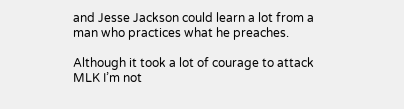and Jesse Jackson could learn a lot from a man who practices what he preaches.

Although it took a lot of courage to attack MLK I’m not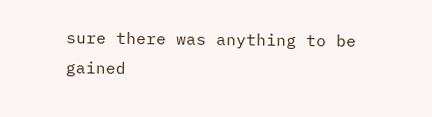sure there was anything to be gained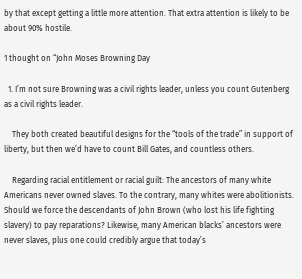by that except getting a little more attention. That extra attention is likely to be about 90% hostile.

1 thought on “John Moses Browning Day

  1. I’m not sure Browning was a civil rights leader, unless you count Gutenberg as a civil rights leader.

    They both created beautiful designs for the “tools of the trade” in support of liberty, but then we’d have to count Bill Gates, and countless others.

    Regarding racial entitlement or racial guilt: The ancestors of many white Americans never owned slaves. To the contrary, many whites were abolitionists. Should we force the descendants of John Brown (who lost his life fighting slavery) to pay reparations? Likewise, many American blacks’ ancestors were never slaves, plus one could credibly argue that today’s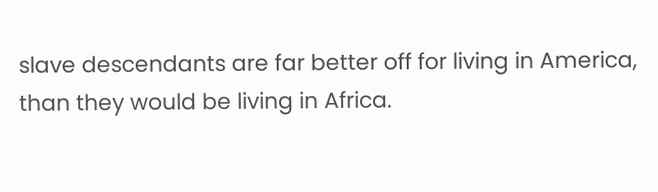slave descendants are far better off for living in America, than they would be living in Africa.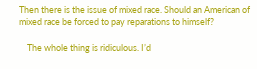Then there is the issue of mixed race. Should an American of mixed race be forced to pay reparations to himself?

    The whole thing is ridiculous. I’d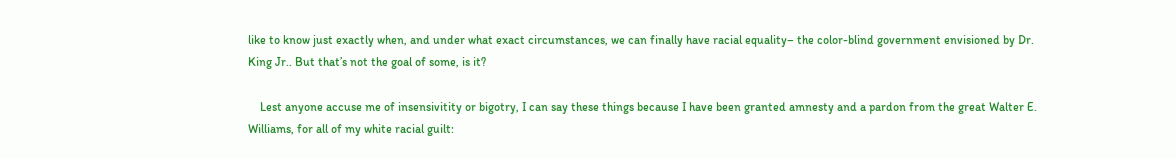like to know just exactly when, and under what exact circumstances, we can finally have racial equality– the color-blind government envisioned by Dr. King Jr.. But that’s not the goal of some, is it?

    Lest anyone accuse me of insensivitity or bigotry, I can say these things because I have been granted amnesty and a pardon from the great Walter E. Williams, for all of my white racial guilt: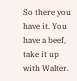So there you have it. You have a beef, take it up with Walter.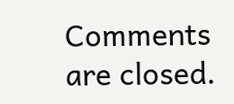Comments are closed.